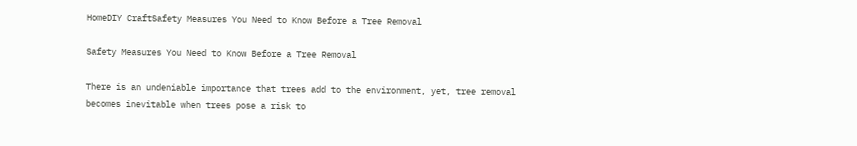HomeDIY CraftSafety Measures You Need to Know Before a Tree Removal

Safety Measures You Need to Know Before a Tree Removal

There is an undeniable importance that trees add to the environment, yet, tree removal becomes inevitable when trees pose a risk to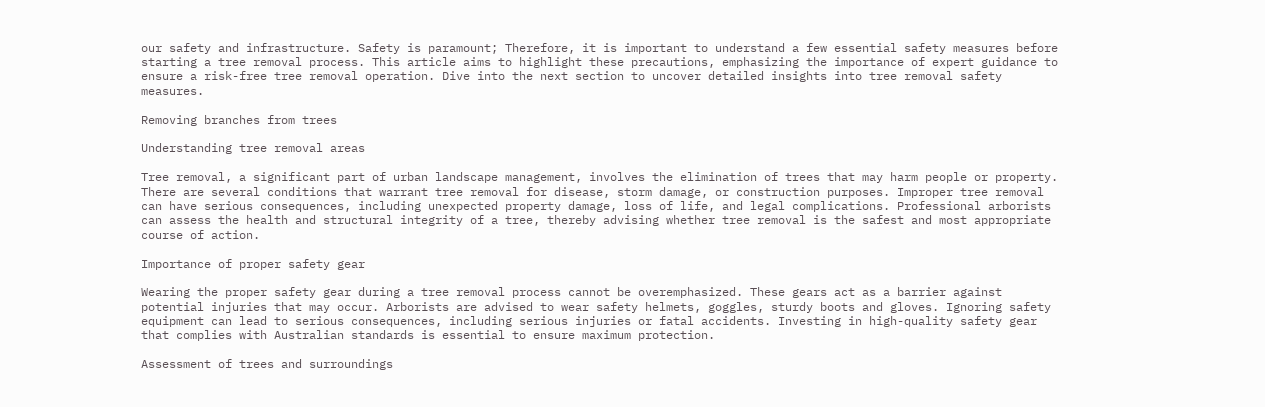our safety and infrastructure. Safety is paramount; Therefore, it is important to understand a few essential safety measures before starting a tree removal process. This article aims to highlight these precautions, emphasizing the importance of expert guidance to ensure a risk-free tree removal operation. Dive into the next section to uncover detailed insights into tree removal safety measures.

Removing branches from trees

Understanding tree removal areas

Tree removal, a significant part of urban landscape management, involves the elimination of trees that may harm people or property. There are several conditions that warrant tree removal for disease, storm damage, or construction purposes. Improper tree removal can have serious consequences, including unexpected property damage, loss of life, and legal complications. Professional arborists can assess the health and structural integrity of a tree, thereby advising whether tree removal is the safest and most appropriate course of action.

Importance of proper safety gear

Wearing the proper safety gear during a tree removal process cannot be overemphasized. These gears act as a barrier against potential injuries that may occur. Arborists are advised to wear safety helmets, goggles, sturdy boots and gloves. Ignoring safety equipment can lead to serious consequences, including serious injuries or fatal accidents. Investing in high-quality safety gear that complies with Australian standards is essential to ensure maximum protection.

Assessment of trees and surroundings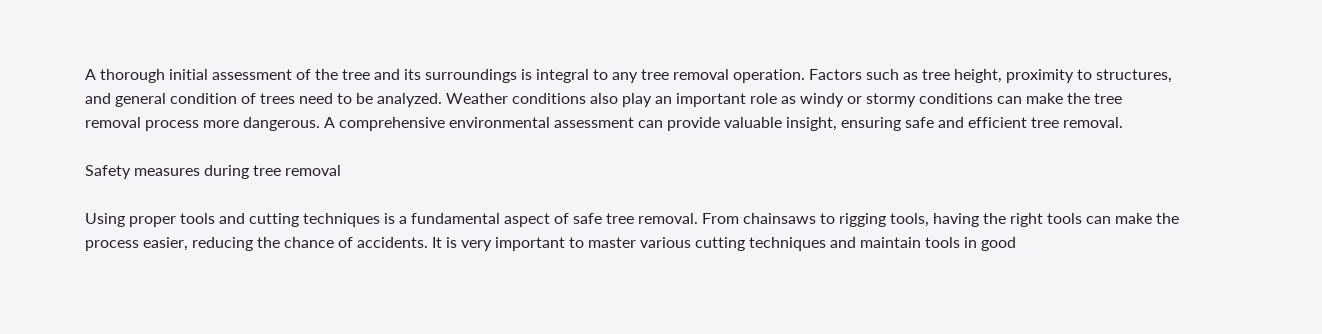A thorough initial assessment of the tree and its surroundings is integral to any tree removal operation. Factors such as tree height, proximity to structures, and general condition of trees need to be analyzed. Weather conditions also play an important role as windy or stormy conditions can make the tree removal process more dangerous. A comprehensive environmental assessment can provide valuable insight, ensuring safe and efficient tree removal.

Safety measures during tree removal

Using proper tools and cutting techniques is a fundamental aspect of safe tree removal. From chainsaws to rigging tools, having the right tools can make the process easier, reducing the chance of accidents. It is very important to master various cutting techniques and maintain tools in good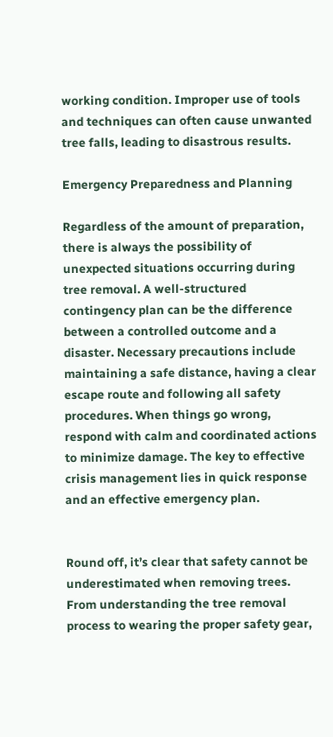working condition. Improper use of tools and techniques can often cause unwanted tree falls, leading to disastrous results.

Emergency Preparedness and Planning

Regardless of the amount of preparation, there is always the possibility of unexpected situations occurring during tree removal. A well-structured contingency plan can be the difference between a controlled outcome and a disaster. Necessary precautions include maintaining a safe distance, having a clear escape route and following all safety procedures. When things go wrong, respond with calm and coordinated actions to minimize damage. The key to effective crisis management lies in quick response and an effective emergency plan.


Round off, it’s clear that safety cannot be underestimated when removing trees. From understanding the tree removal process to wearing the proper safety gear,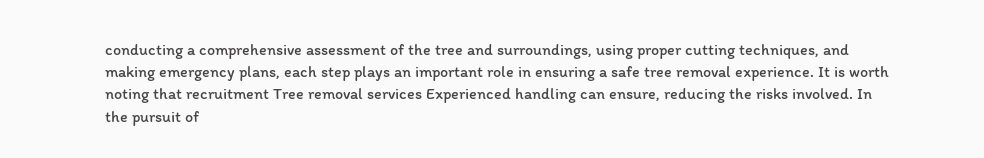conducting a comprehensive assessment of the tree and surroundings, using proper cutting techniques, and making emergency plans, each step plays an important role in ensuring a safe tree removal experience. It is worth noting that recruitment Tree removal services Experienced handling can ensure, reducing the risks involved. In the pursuit of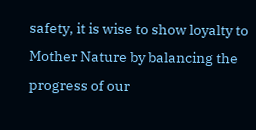safety, it is wise to show loyalty to Mother Nature by balancing the progress of our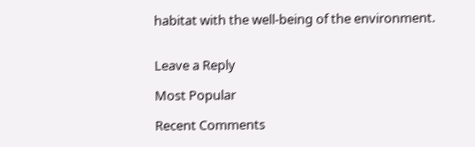habitat with the well-being of the environment.


Leave a Reply

Most Popular

Recent Comments